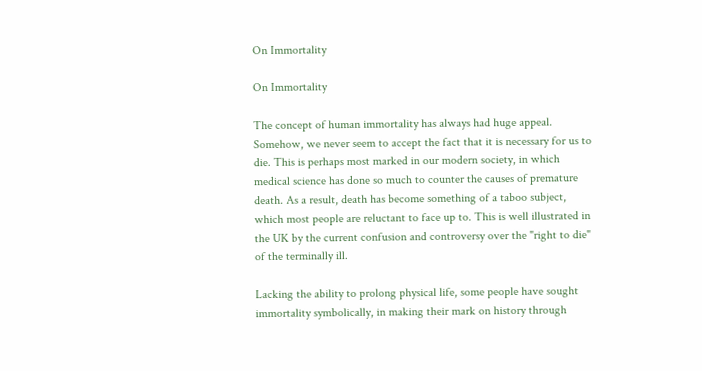On Immortality

On Immortality

The concept of human immortality has always had huge appeal. Somehow, we never seem to accept the fact that it is necessary for us to die. This is perhaps most marked in our modern society, in which medical science has done so much to counter the causes of premature death. As a result, death has become something of a taboo subject, which most people are reluctant to face up to. This is well illustrated in the UK by the current confusion and controversy over the "right to die" of the terminally ill.

Lacking the ability to prolong physical life, some people have sought immortality symbolically, in making their mark on history through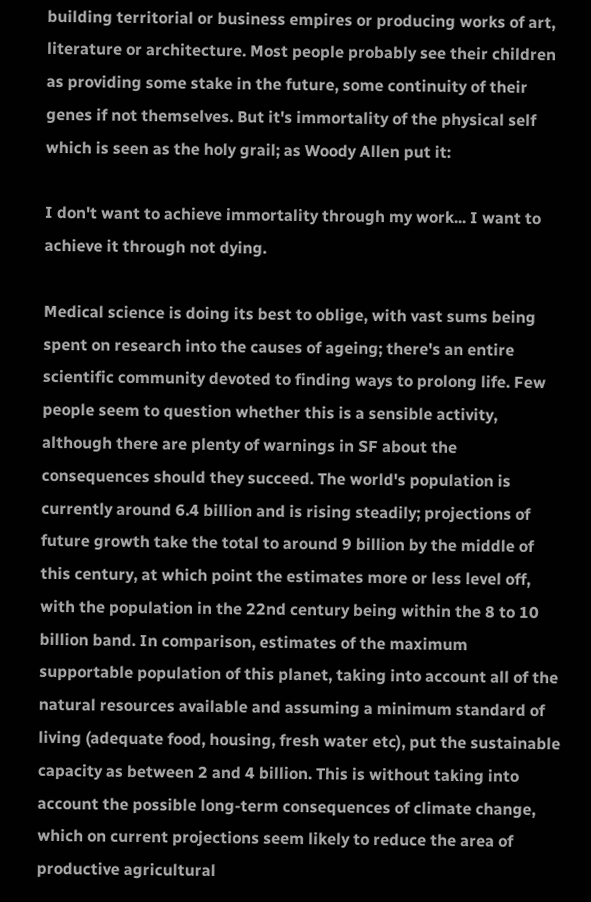building territorial or business empires or producing works of art, literature or architecture. Most people probably see their children as providing some stake in the future, some continuity of their genes if not themselves. But it's immortality of the physical self which is seen as the holy grail; as Woody Allen put it:

I don't want to achieve immortality through my work... I want to achieve it through not dying.

Medical science is doing its best to oblige, with vast sums being spent on research into the causes of ageing; there's an entire scientific community devoted to finding ways to prolong life. Few people seem to question whether this is a sensible activity, although there are plenty of warnings in SF about the consequences should they succeed. The world's population is currently around 6.4 billion and is rising steadily; projections of future growth take the total to around 9 billion by the middle of this century, at which point the estimates more or less level off, with the population in the 22nd century being within the 8 to 10 billion band. In comparison, estimates of the maximum supportable population of this planet, taking into account all of the natural resources available and assuming a minimum standard of living (adequate food, housing, fresh water etc), put the sustainable capacity as between 2 and 4 billion. This is without taking into account the possible long-term consequences of climate change, which on current projections seem likely to reduce the area of productive agricultural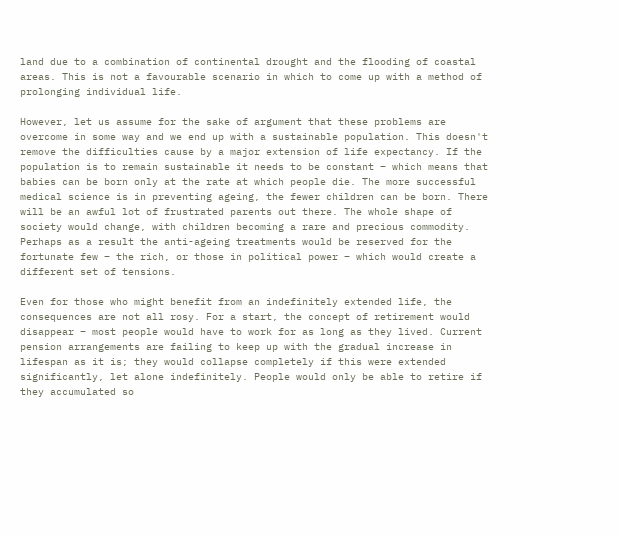land due to a combination of continental drought and the flooding of coastal areas. This is not a favourable scenario in which to come up with a method of prolonging individual life.

However, let us assume for the sake of argument that these problems are overcome in some way and we end up with a sustainable population. This doesn't remove the difficulties cause by a major extension of life expectancy. If the population is to remain sustainable it needs to be constant – which means that babies can be born only at the rate at which people die. The more successful medical science is in preventing ageing, the fewer children can be born. There will be an awful lot of frustrated parents out there. The whole shape of society would change, with children becoming a rare and precious commodity. Perhaps as a result the anti-ageing treatments would be reserved for the fortunate few – the rich, or those in political power – which would create a different set of tensions.

Even for those who might benefit from an indefinitely extended life, the consequences are not all rosy. For a start, the concept of retirement would disappear – most people would have to work for as long as they lived. Current pension arrangements are failing to keep up with the gradual increase in lifespan as it is; they would collapse completely if this were extended significantly, let alone indefinitely. People would only be able to retire if they accumulated so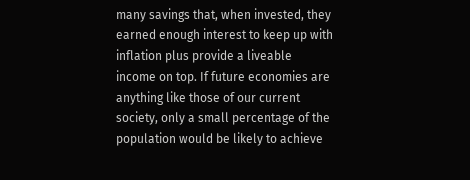many savings that, when invested, they earned enough interest to keep up with inflation plus provide a liveable income on top. If future economies are anything like those of our current society, only a small percentage of the population would be likely to achieve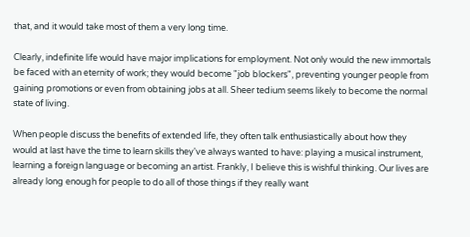that, and it would take most of them a very long time.

Clearly, indefinite life would have major implications for employment. Not only would the new immortals be faced with an eternity of work; they would become "job blockers", preventing younger people from gaining promotions or even from obtaining jobs at all. Sheer tedium seems likely to become the normal state of living.

When people discuss the benefits of extended life, they often talk enthusiastically about how they would at last have the time to learn skills they've always wanted to have: playing a musical instrument, learning a foreign language or becoming an artist. Frankly, I believe this is wishful thinking. Our lives are already long enough for people to do all of those things if they really want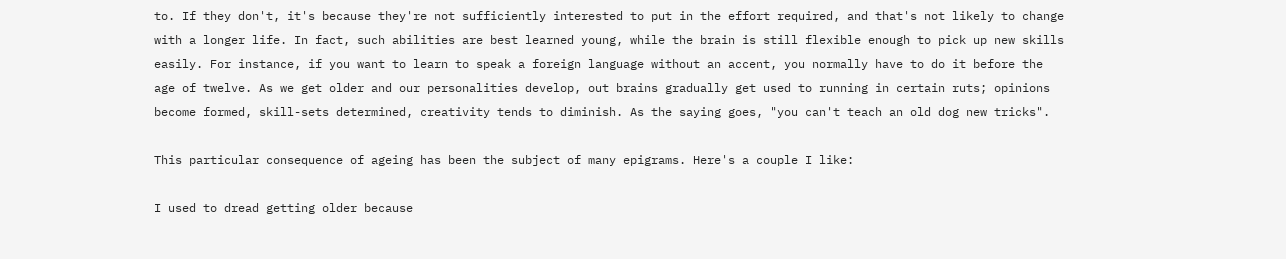to. If they don't, it's because they're not sufficiently interested to put in the effort required, and that's not likely to change with a longer life. In fact, such abilities are best learned young, while the brain is still flexible enough to pick up new skills easily. For instance, if you want to learn to speak a foreign language without an accent, you normally have to do it before the age of twelve. As we get older and our personalities develop, out brains gradually get used to running in certain ruts; opinions become formed, skill-sets determined, creativity tends to diminish. As the saying goes, "you can't teach an old dog new tricks".

This particular consequence of ageing has been the subject of many epigrams. Here's a couple I like:

I used to dread getting older because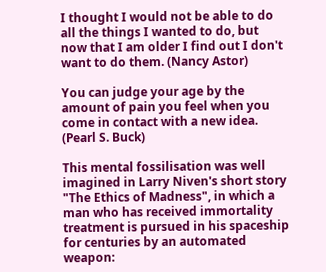I thought I would not be able to do all the things I wanted to do, but now that I am older I find out I don't want to do them. (Nancy Astor)

You can judge your age by the amount of pain you feel when you come in contact with a new idea. (Pearl S. Buck)

This mental fossilisation was well imagined in Larry Niven's short story "The Ethics of Madness", in which a man who has received immortality treatment is pursued in his spaceship for centuries by an automated weapon: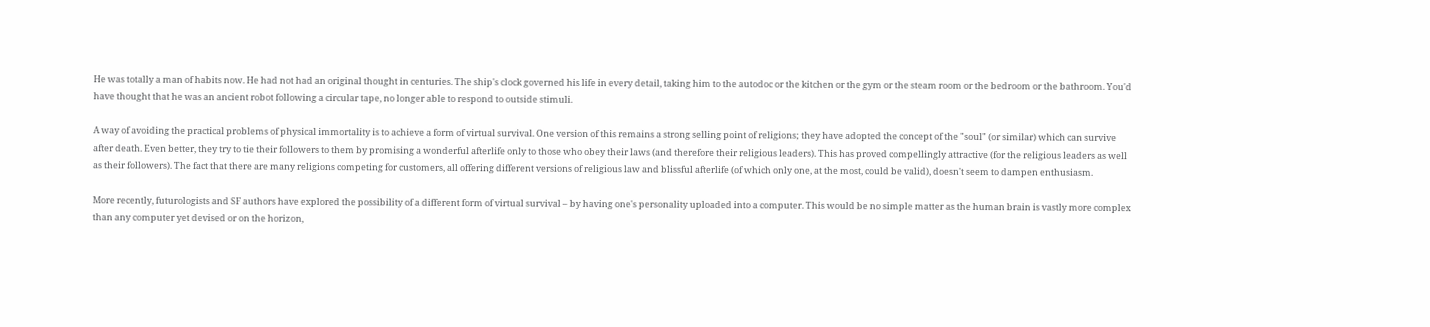He was totally a man of habits now. He had not had an original thought in centuries. The ship's clock governed his life in every detail, taking him to the autodoc or the kitchen or the gym or the steam room or the bedroom or the bathroom. You'd have thought that he was an ancient robot following a circular tape, no longer able to respond to outside stimuli.

A way of avoiding the practical problems of physical immortality is to achieve a form of virtual survival. One version of this remains a strong selling point of religions; they have adopted the concept of the "soul" (or similar) which can survive after death. Even better, they try to tie their followers to them by promising a wonderful afterlife only to those who obey their laws (and therefore their religious leaders). This has proved compellingly attractive (for the religious leaders as well as their followers). The fact that there are many religions competing for customers, all offering different versions of religious law and blissful afterlife (of which only one, at the most, could be valid), doesn't seem to dampen enthusiasm.

More recently, futurologists and SF authors have explored the possibility of a different form of virtual survival – by having one's personality uploaded into a computer. This would be no simple matter as the human brain is vastly more complex than any computer yet devised or on the horizon,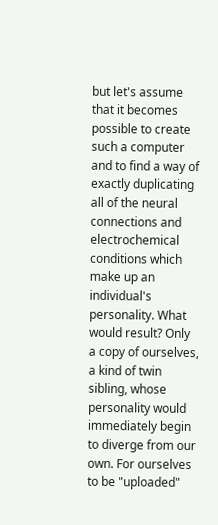but let's assume that it becomes possible to create such a computer and to find a way of exactly duplicating all of the neural connections and electrochemical conditions which make up an individual's personality. What would result? Only a copy of ourselves, a kind of twin sibling, whose personality would immediately begin to diverge from our own. For ourselves to be "uploaded"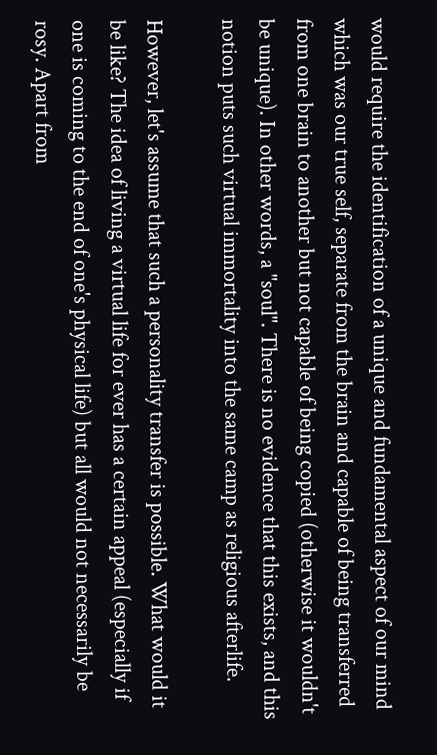would require the identification of a unique and fundamental aspect of our mind which was our true self, separate from the brain and capable of being transferred from one brain to another but not capable of being copied (otherwise it wouldn't be unique). In other words, a "soul". There is no evidence that this exists, and this notion puts such virtual immortality into the same camp as religious afterlife.

However, let's assume that such a personality transfer is possible. What would it be like? The idea of living a virtual life for ever has a certain appeal (especially if one is coming to the end of one's physical life) but all would not necessarily be rosy. Apart from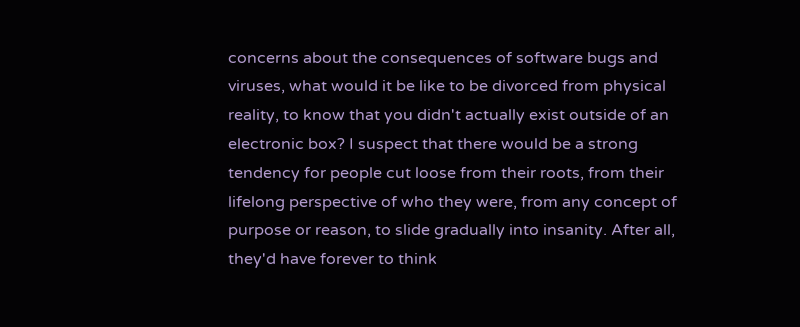concerns about the consequences of software bugs and viruses, what would it be like to be divorced from physical reality, to know that you didn't actually exist outside of an electronic box? I suspect that there would be a strong tendency for people cut loose from their roots, from their lifelong perspective of who they were, from any concept of purpose or reason, to slide gradually into insanity. After all, they'd have forever to think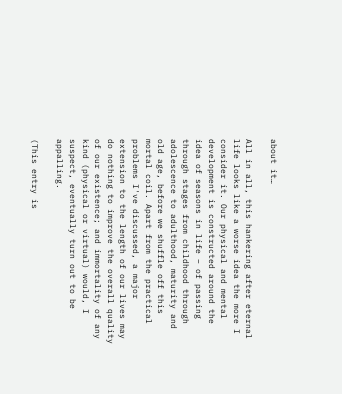about it…

All in all, this hankering after eternal life looks like a worse idea the more I consider it. Our physical and mental development is constructed around the idea of seasons in life – of passing through stages from childhood through adolescence to adulthood, maturity and old age, before we shuffle off this mortal coil. Apart from the practical problems I've discussed, a major extension to the length of our lives may do nothing to improve the overall quality of our existence; and immortality of any kind (physical or virtual) would, I suspect, eventually turn out to be appalling.

(This entry is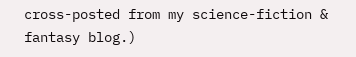cross-posted from my science-fiction & fantasy blog.)